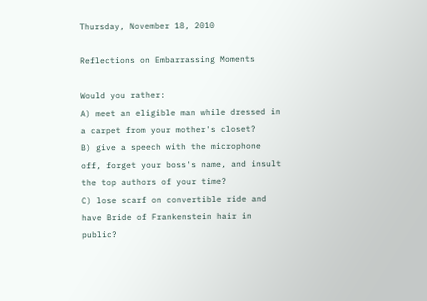Thursday, November 18, 2010

Reflections on Embarrassing Moments

Would you rather:
A) meet an eligible man while dressed in a carpet from your mother's closet?
B) give a speech with the microphone off, forget your boss's name, and insult the top authors of your time?
C) lose scarf on convertible ride and have Bride of Frankenstein hair in public?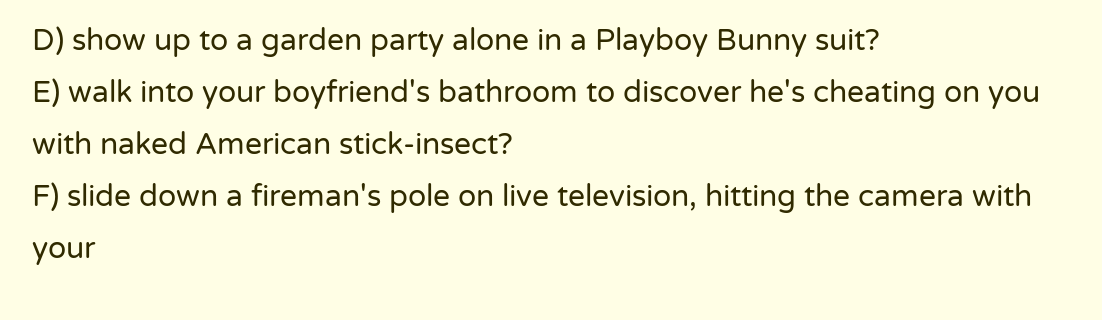D) show up to a garden party alone in a Playboy Bunny suit?
E) walk into your boyfriend's bathroom to discover he's cheating on you with naked American stick-insect?
F) slide down a fireman's pole on live television, hitting the camera with your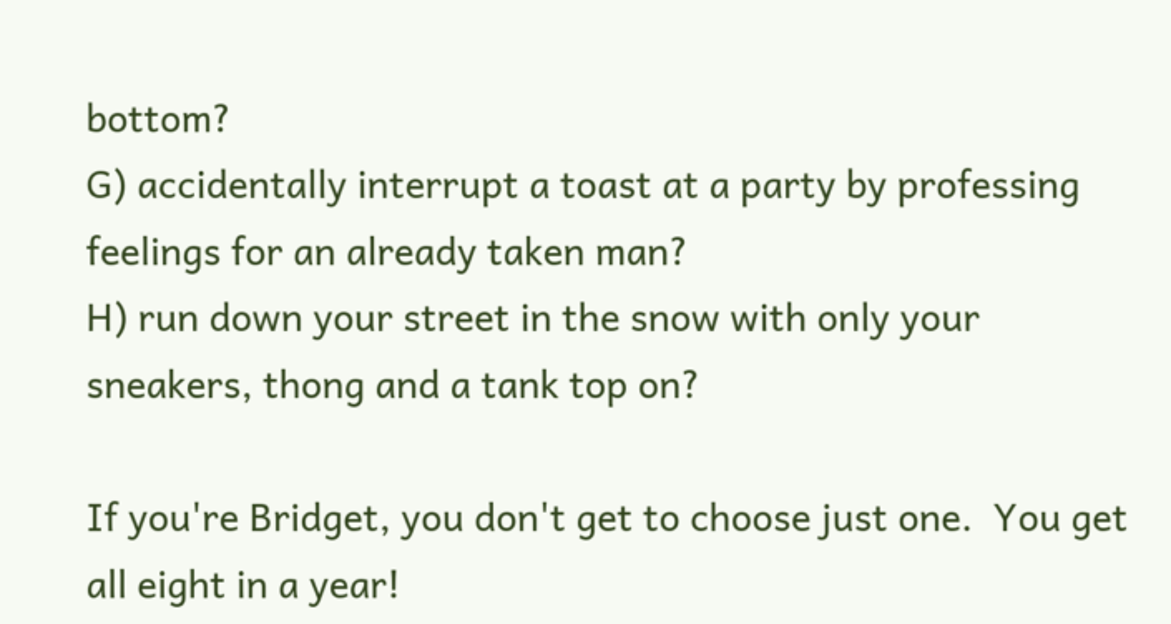bottom?
G) accidentally interrupt a toast at a party by professing feelings for an already taken man?
H) run down your street in the snow with only your sneakers, thong and a tank top on?

If you're Bridget, you don't get to choose just one.  You get all eight in a year!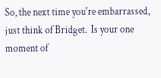So, the next time you're embarrassed, just think of Bridget.  Is your one moment of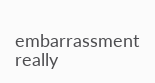embarrassment really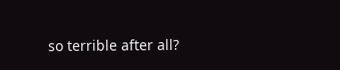so terrible after all?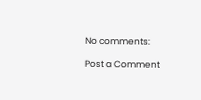No comments:

Post a Comment